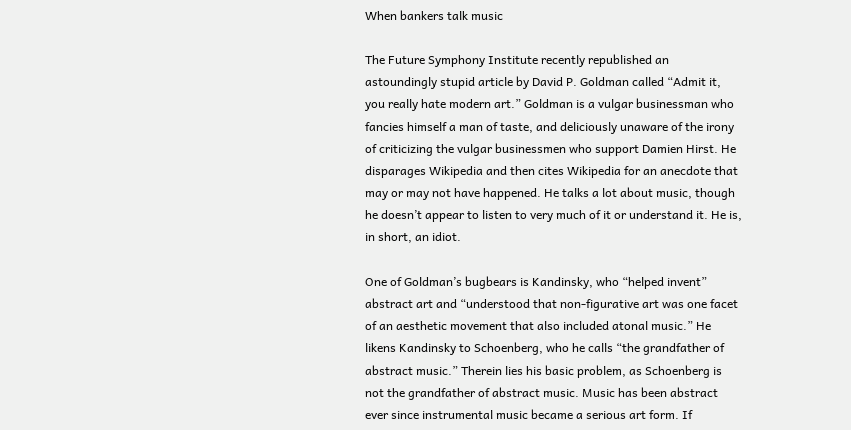When bankers talk music

The Future Symphony Institute recently republished an astoundingly stupid article by David P. Goldman called “Admit it, you really hate modern art.” Goldman is a vulgar businessman who fancies himself a man of taste, and deliciously unaware of the irony of criticizing the vulgar businessmen who support Damien Hirst. He disparages Wikipedia and then cites Wikipedia for an anecdote that may or may not have happened. He talks a lot about music, though he doesn’t appear to listen to very much of it or understand it. He is, in short, an idiot.

One of Goldman’s bugbears is Kandinsky, who “helped invent” abstract art and “understood that non-figurative art was one facet of an aesthetic movement that also included atonal music.” He likens Kandinsky to Schoenberg, who he calls “the grandfather of abstract music.” Therein lies his basic problem, as Schoenberg is not the grandfather of abstract music. Music has been abstract ever since instrumental music became a serious art form. If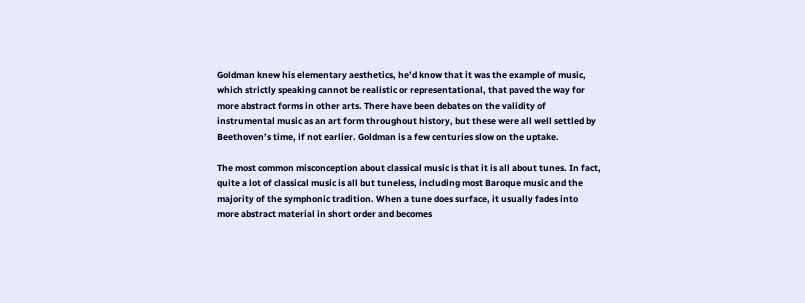Goldman knew his elementary aesthetics, he’d know that it was the example of music, which strictly speaking cannot be realistic or representational, that paved the way for more abstract forms in other arts. There have been debates on the validity of instrumental music as an art form throughout history, but these were all well settled by Beethoven’s time, if not earlier. Goldman is a few centuries slow on the uptake.

The most common misconception about classical music is that it is all about tunes. In fact, quite a lot of classical music is all but tuneless, including most Baroque music and the majority of the symphonic tradition. When a tune does surface, it usually fades into more abstract material in short order and becomes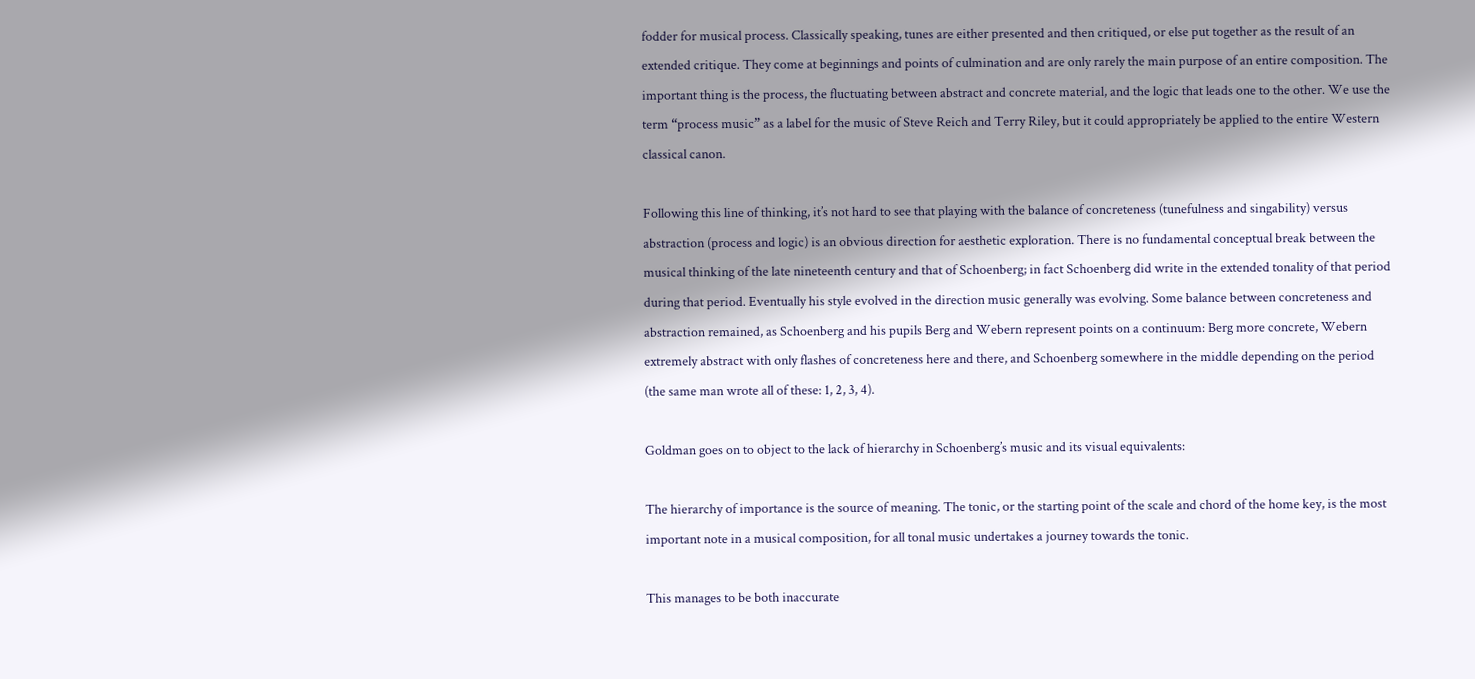fodder for musical process. Classically speaking, tunes are either presented and then critiqued, or else put together as the result of an extended critique. They come at beginnings and points of culmination and are only rarely the main purpose of an entire composition. The important thing is the process, the fluctuating between abstract and concrete material, and the logic that leads one to the other. We use the term “process music” as a label for the music of Steve Reich and Terry Riley, but it could appropriately be applied to the entire Western classical canon.

Following this line of thinking, it’s not hard to see that playing with the balance of concreteness (tunefulness and singability) versus abstraction (process and logic) is an obvious direction for aesthetic exploration. There is no fundamental conceptual break between the musical thinking of the late nineteenth century and that of Schoenberg; in fact Schoenberg did write in the extended tonality of that period during that period. Eventually his style evolved in the direction music generally was evolving. Some balance between concreteness and abstraction remained, as Schoenberg and his pupils Berg and Webern represent points on a continuum: Berg more concrete, Webern extremely abstract with only flashes of concreteness here and there, and Schoenberg somewhere in the middle depending on the period (the same man wrote all of these: 1, 2, 3, 4).

Goldman goes on to object to the lack of hierarchy in Schoenberg’s music and its visual equivalents:

The hierarchy of importance is the source of meaning. The tonic, or the starting point of the scale and chord of the home key, is the most important note in a musical composition, for all tonal music undertakes a journey towards the tonic.

This manages to be both inaccurate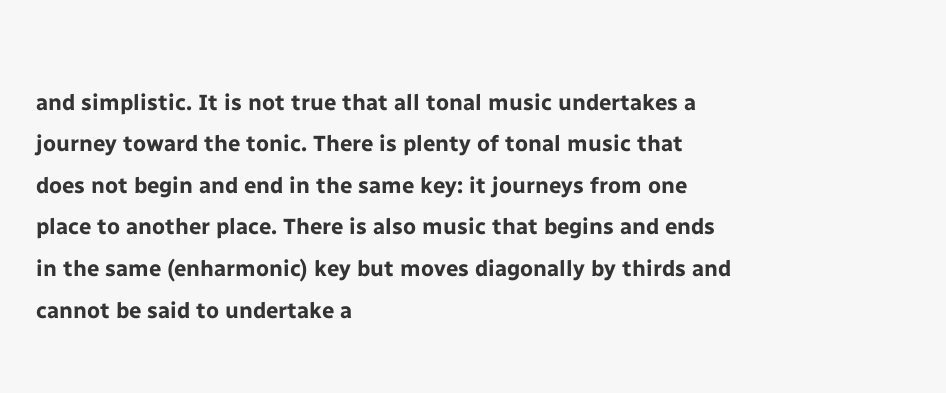and simplistic. It is not true that all tonal music undertakes a journey toward the tonic. There is plenty of tonal music that does not begin and end in the same key: it journeys from one place to another place. There is also music that begins and ends in the same (enharmonic) key but moves diagonally by thirds and cannot be said to undertake a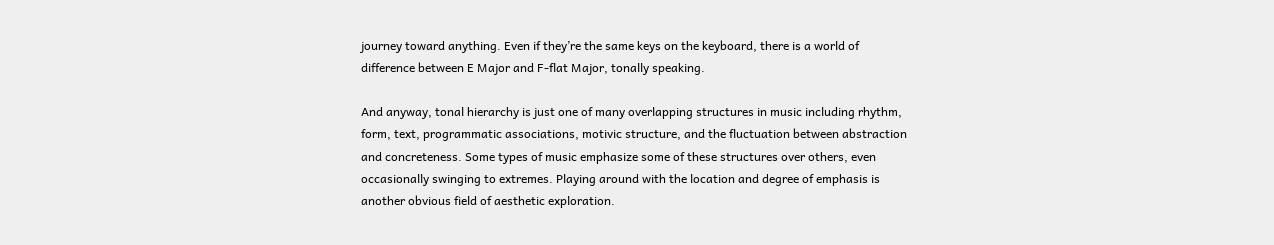journey toward anything. Even if they’re the same keys on the keyboard, there is a world of difference between E Major and F-flat Major, tonally speaking.

And anyway, tonal hierarchy is just one of many overlapping structures in music including rhythm, form, text, programmatic associations, motivic structure, and the fluctuation between abstraction and concreteness. Some types of music emphasize some of these structures over others, even occasionally swinging to extremes. Playing around with the location and degree of emphasis is another obvious field of aesthetic exploration.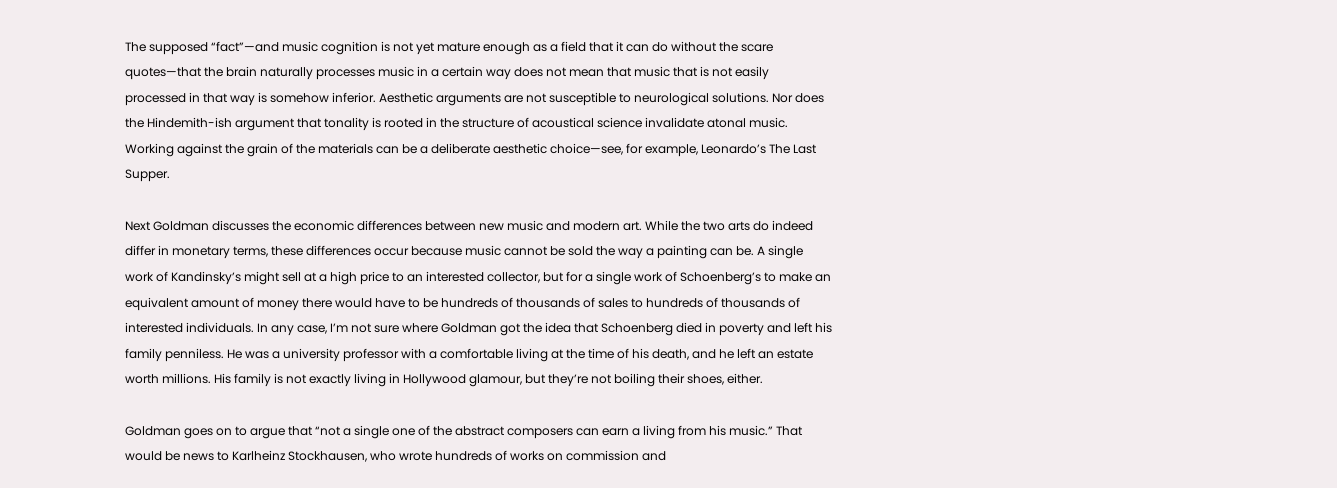The supposed “fact”—and music cognition is not yet mature enough as a field that it can do without the scare quotes—that the brain naturally processes music in a certain way does not mean that music that is not easily processed in that way is somehow inferior. Aesthetic arguments are not susceptible to neurological solutions. Nor does the Hindemith-ish argument that tonality is rooted in the structure of acoustical science invalidate atonal music. Working against the grain of the materials can be a deliberate aesthetic choice—see, for example, Leonardo’s The Last Supper.

Next Goldman discusses the economic differences between new music and modern art. While the two arts do indeed differ in monetary terms, these differences occur because music cannot be sold the way a painting can be. A single work of Kandinsky’s might sell at a high price to an interested collector, but for a single work of Schoenberg’s to make an equivalent amount of money there would have to be hundreds of thousands of sales to hundreds of thousands of interested individuals. In any case, I’m not sure where Goldman got the idea that Schoenberg died in poverty and left his family penniless. He was a university professor with a comfortable living at the time of his death, and he left an estate worth millions. His family is not exactly living in Hollywood glamour, but they’re not boiling their shoes, either.

Goldman goes on to argue that “not a single one of the abstract composers can earn a living from his music.” That would be news to Karlheinz Stockhausen, who wrote hundreds of works on commission and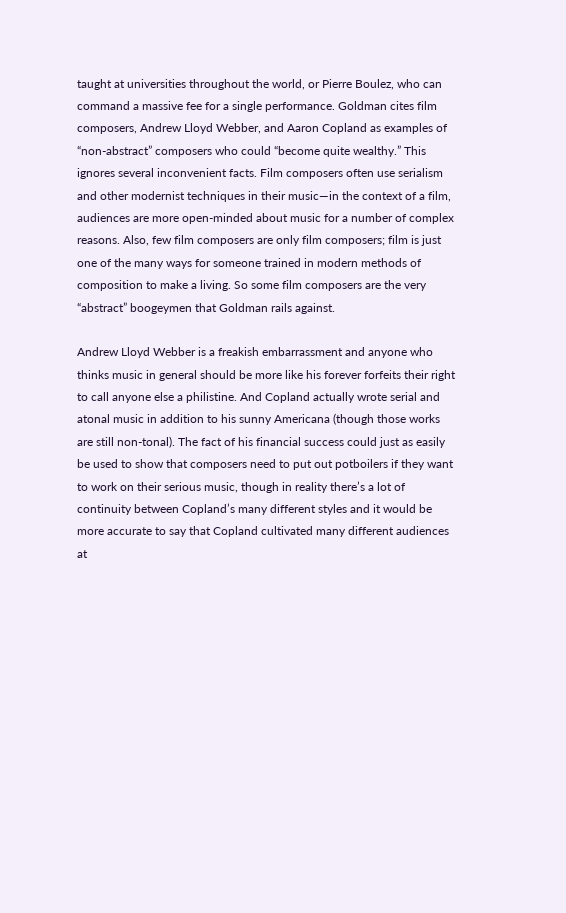taught at universities throughout the world, or Pierre Boulez, who can command a massive fee for a single performance. Goldman cites film composers, Andrew Lloyd Webber, and Aaron Copland as examples of “non-abstract” composers who could “become quite wealthy.” This ignores several inconvenient facts. Film composers often use serialism and other modernist techniques in their music—in the context of a film, audiences are more open-minded about music for a number of complex reasons. Also, few film composers are only film composers; film is just one of the many ways for someone trained in modern methods of composition to make a living. So some film composers are the very “abstract” boogeymen that Goldman rails against.

Andrew Lloyd Webber is a freakish embarrassment and anyone who thinks music in general should be more like his forever forfeits their right to call anyone else a philistine. And Copland actually wrote serial and atonal music in addition to his sunny Americana (though those works are still non-tonal). The fact of his financial success could just as easily be used to show that composers need to put out potboilers if they want to work on their serious music, though in reality there’s a lot of continuity between Copland’s many different styles and it would be more accurate to say that Copland cultivated many different audiences at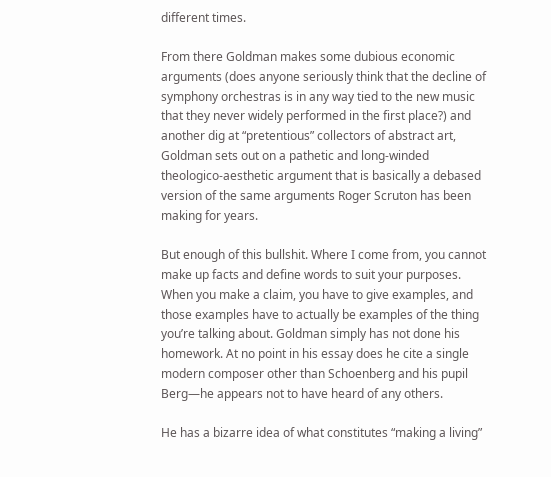different times.

From there Goldman makes some dubious economic arguments (does anyone seriously think that the decline of symphony orchestras is in any way tied to the new music that they never widely performed in the first place?) and another dig at “pretentious” collectors of abstract art, Goldman sets out on a pathetic and long-winded theologico-aesthetic argument that is basically a debased version of the same arguments Roger Scruton has been making for years.

But enough of this bullshit. Where I come from, you cannot make up facts and define words to suit your purposes. When you make a claim, you have to give examples, and those examples have to actually be examples of the thing you’re talking about. Goldman simply has not done his homework. At no point in his essay does he cite a single modern composer other than Schoenberg and his pupil Berg—he appears not to have heard of any others.

He has a bizarre idea of what constitutes “making a living”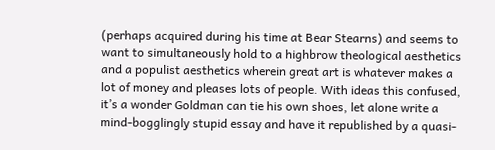(perhaps acquired during his time at Bear Stearns) and seems to want to simultaneously hold to a highbrow theological aesthetics and a populist aesthetics wherein great art is whatever makes a lot of money and pleases lots of people. With ideas this confused, it’s a wonder Goldman can tie his own shoes, let alone write a mind-bogglingly stupid essay and have it republished by a quasi-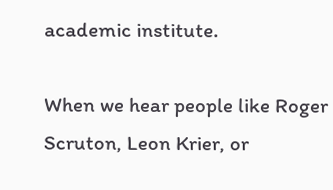academic institute.

When we hear people like Roger Scruton, Leon Krier, or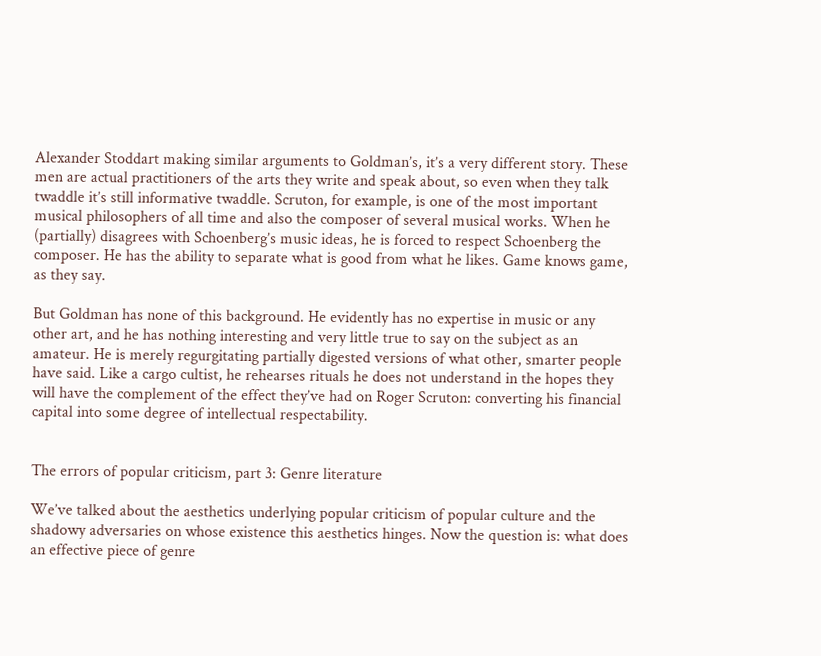Alexander Stoddart making similar arguments to Goldman’s, it’s a very different story. These men are actual practitioners of the arts they write and speak about, so even when they talk twaddle it’s still informative twaddle. Scruton, for example, is one of the most important musical philosophers of all time and also the composer of several musical works. When he (partially) disagrees with Schoenberg’s music ideas, he is forced to respect Schoenberg the composer. He has the ability to separate what is good from what he likes. Game knows game, as they say.

But Goldman has none of this background. He evidently has no expertise in music or any other art, and he has nothing interesting and very little true to say on the subject as an amateur. He is merely regurgitating partially digested versions of what other, smarter people have said. Like a cargo cultist, he rehearses rituals he does not understand in the hopes they will have the complement of the effect they’ve had on Roger Scruton: converting his financial capital into some degree of intellectual respectability.


The errors of popular criticism, part 3: Genre literature

We’ve talked about the aesthetics underlying popular criticism of popular culture and the shadowy adversaries on whose existence this aesthetics hinges. Now the question is: what does an effective piece of genre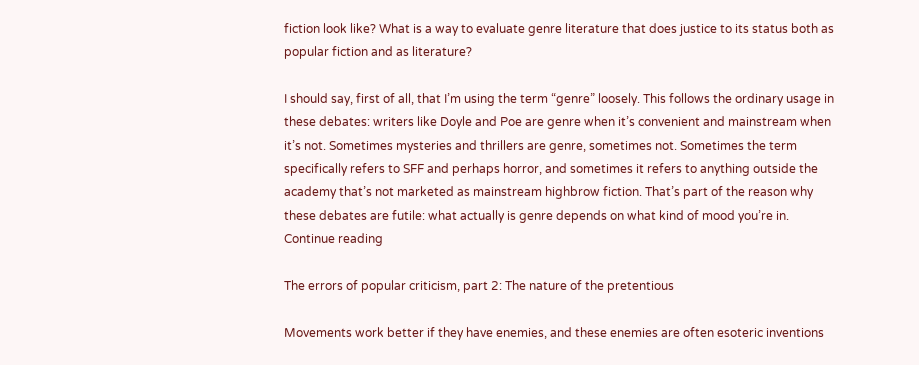fiction look like? What is a way to evaluate genre literature that does justice to its status both as popular fiction and as literature?

I should say, first of all, that I’m using the term “genre” loosely. This follows the ordinary usage in these debates: writers like Doyle and Poe are genre when it’s convenient and mainstream when it’s not. Sometimes mysteries and thrillers are genre, sometimes not. Sometimes the term specifically refers to SFF and perhaps horror, and sometimes it refers to anything outside the academy that’s not marketed as mainstream highbrow fiction. That’s part of the reason why these debates are futile: what actually is genre depends on what kind of mood you’re in. Continue reading

The errors of popular criticism, part 2: The nature of the pretentious

Movements work better if they have enemies, and these enemies are often esoteric inventions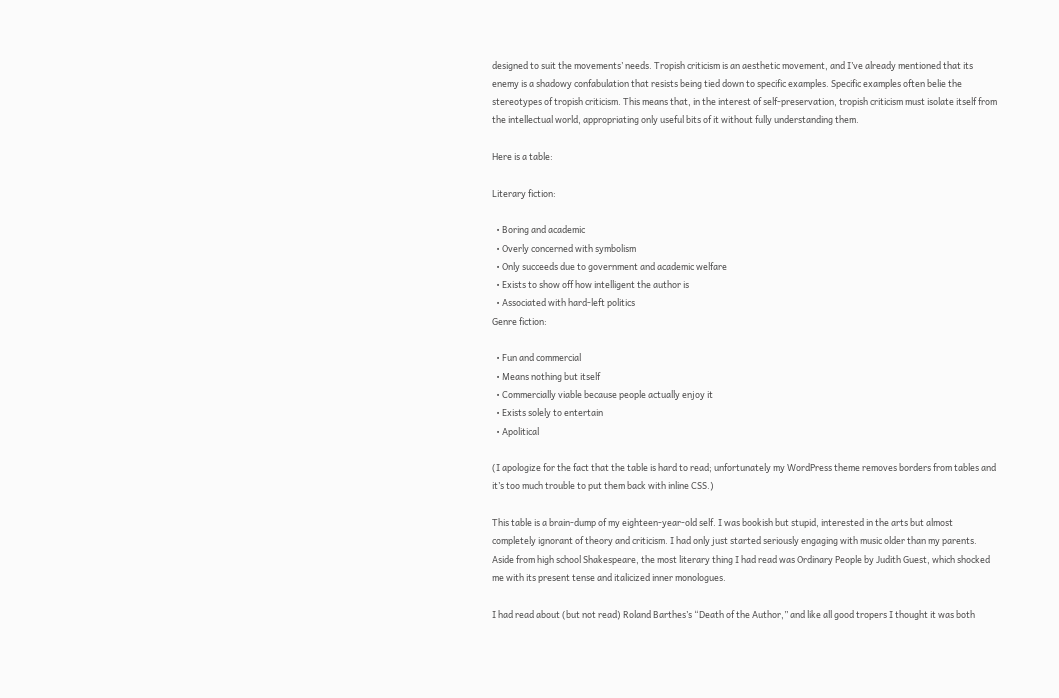designed to suit the movements’ needs. Tropish criticism is an aesthetic movement, and I’ve already mentioned that its enemy is a shadowy confabulation that resists being tied down to specific examples. Specific examples often belie the stereotypes of tropish criticism. This means that, in the interest of self-preservation, tropish criticism must isolate itself from the intellectual world, appropriating only useful bits of it without fully understanding them.

Here is a table:

Literary fiction:

  • Boring and academic
  • Overly concerned with symbolism
  • Only succeeds due to government and academic welfare
  • Exists to show off how intelligent the author is
  • Associated with hard-left politics
Genre fiction:

  • Fun and commercial
  • Means nothing but itself
  • Commercially viable because people actually enjoy it
  • Exists solely to entertain
  • Apolitical

(I apologize for the fact that the table is hard to read; unfortunately my WordPress theme removes borders from tables and it’s too much trouble to put them back with inline CSS.)

This table is a brain-dump of my eighteen-year-old self. I was bookish but stupid, interested in the arts but almost completely ignorant of theory and criticism. I had only just started seriously engaging with music older than my parents. Aside from high school Shakespeare, the most literary thing I had read was Ordinary People by Judith Guest, which shocked me with its present tense and italicized inner monologues.

I had read about (but not read) Roland Barthes’s “Death of the Author,” and like all good tropers I thought it was both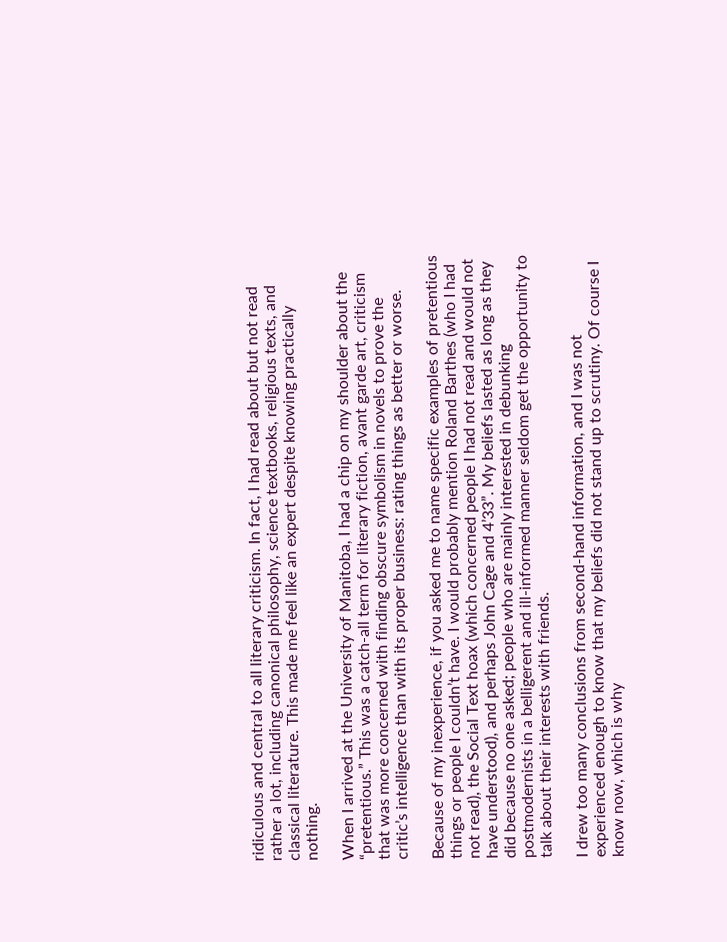ridiculous and central to all literary criticism. In fact, I had read about but not read rather a lot, including canonical philosophy, science textbooks, religious texts, and classical literature. This made me feel like an expert despite knowing practically nothing.

When I arrived at the University of Manitoba, I had a chip on my shoulder about the “pretentious.” This was a catch-all term for literary fiction, avant garde art, criticism that was more concerned with finding obscure symbolism in novels to prove the critic’s intelligence than with its proper business: rating things as better or worse.

Because of my inexperience, if you asked me to name specific examples of pretentious things or people I couldn’t have. I would probably mention Roland Barthes (who I had not read), the Social Text hoax (which concerned people I had not read and would not have understood), and perhaps John Cage and 4’33”. My beliefs lasted as long as they did because no one asked; people who are mainly interested in debunking postmodernists in a belligerent and ill-informed manner seldom get the opportunity to talk about their interests with friends.

I drew too many conclusions from second-hand information, and I was not experienced enough to know that my beliefs did not stand up to scrutiny. Of course I know now, which is why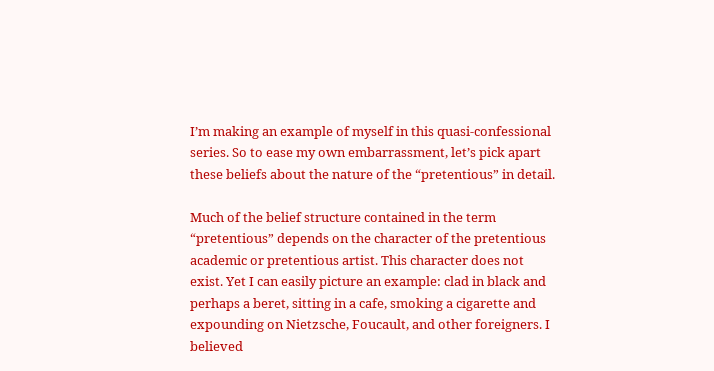I’m making an example of myself in this quasi-confessional series. So to ease my own embarrassment, let’s pick apart these beliefs about the nature of the “pretentious” in detail.

Much of the belief structure contained in the term “pretentious” depends on the character of the pretentious academic or pretentious artist. This character does not exist. Yet I can easily picture an example: clad in black and perhaps a beret, sitting in a cafe, smoking a cigarette and expounding on Nietzsche, Foucault, and other foreigners. I believed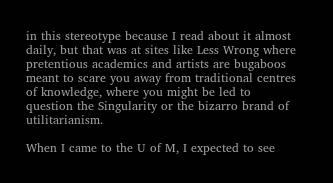in this stereotype because I read about it almost daily, but that was at sites like Less Wrong where pretentious academics and artists are bugaboos meant to scare you away from traditional centres of knowledge, where you might be led to question the Singularity or the bizarro brand of utilitarianism.

When I came to the U of M, I expected to see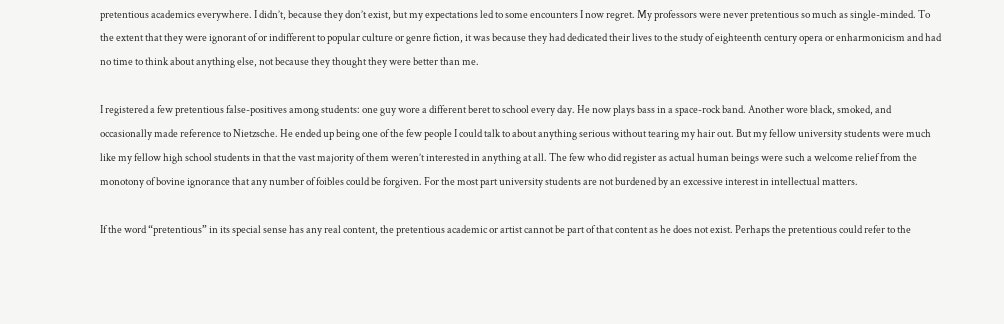pretentious academics everywhere. I didn’t, because they don’t exist, but my expectations led to some encounters I now regret. My professors were never pretentious so much as single-minded. To the extent that they were ignorant of or indifferent to popular culture or genre fiction, it was because they had dedicated their lives to the study of eighteenth century opera or enharmonicism and had no time to think about anything else, not because they thought they were better than me.

I registered a few pretentious false-positives among students: one guy wore a different beret to school every day. He now plays bass in a space-rock band. Another wore black, smoked, and occasionally made reference to Nietzsche. He ended up being one of the few people I could talk to about anything serious without tearing my hair out. But my fellow university students were much like my fellow high school students in that the vast majority of them weren’t interested in anything at all. The few who did register as actual human beings were such a welcome relief from the monotony of bovine ignorance that any number of foibles could be forgiven. For the most part university students are not burdened by an excessive interest in intellectual matters.

If the word “pretentious” in its special sense has any real content, the pretentious academic or artist cannot be part of that content as he does not exist. Perhaps the pretentious could refer to the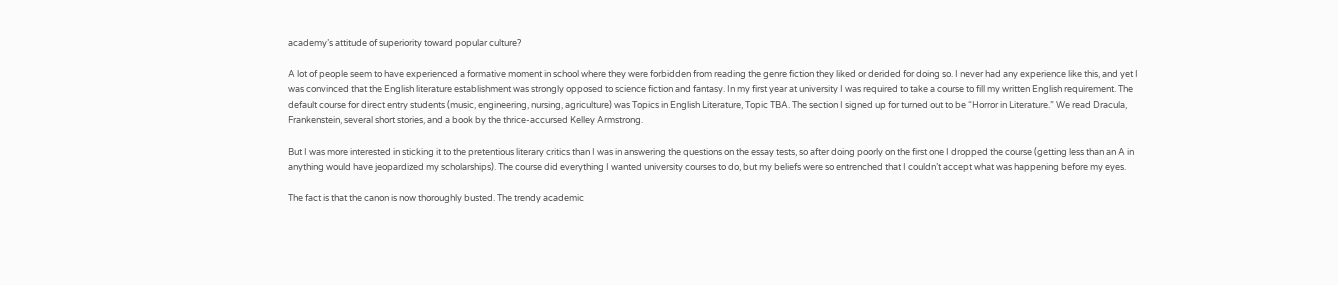academy’s attitude of superiority toward popular culture?

A lot of people seem to have experienced a formative moment in school where they were forbidden from reading the genre fiction they liked or derided for doing so. I never had any experience like this, and yet I was convinced that the English literature establishment was strongly opposed to science fiction and fantasy. In my first year at university I was required to take a course to fill my written English requirement. The default course for direct entry students (music, engineering, nursing, agriculture) was Topics in English Literature, Topic TBA. The section I signed up for turned out to be “Horror in Literature.” We read Dracula, Frankenstein, several short stories, and a book by the thrice-accursed Kelley Armstrong.

But I was more interested in sticking it to the pretentious literary critics than I was in answering the questions on the essay tests, so after doing poorly on the first one I dropped the course (getting less than an A in anything would have jeopardized my scholarships). The course did everything I wanted university courses to do, but my beliefs were so entrenched that I couldn’t accept what was happening before my eyes.

The fact is that the canon is now thoroughly busted. The trendy academic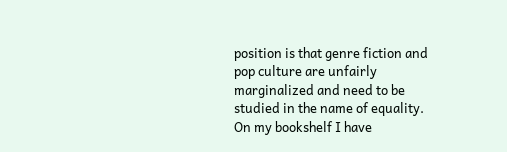position is that genre fiction and pop culture are unfairly marginalized and need to be studied in the name of equality. On my bookshelf I have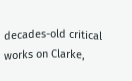decades-old critical works on Clarke,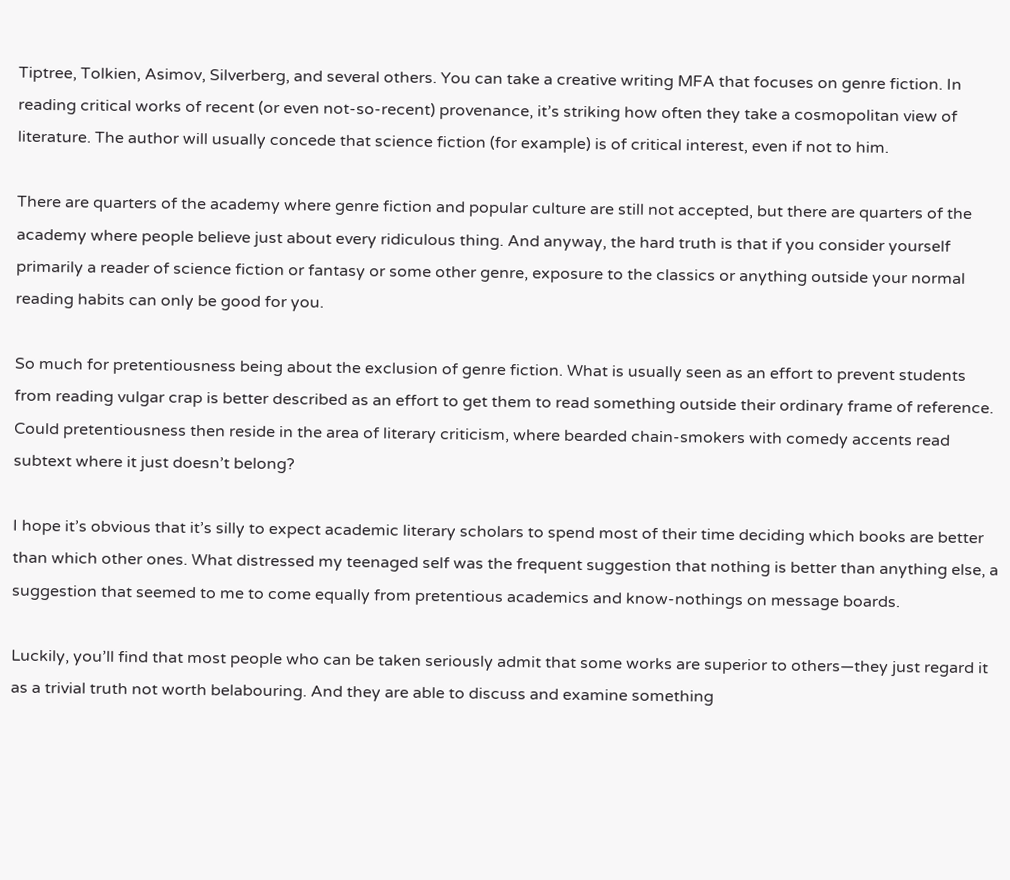Tiptree, Tolkien, Asimov, Silverberg, and several others. You can take a creative writing MFA that focuses on genre fiction. In reading critical works of recent (or even not-so-recent) provenance, it’s striking how often they take a cosmopolitan view of literature. The author will usually concede that science fiction (for example) is of critical interest, even if not to him.

There are quarters of the academy where genre fiction and popular culture are still not accepted, but there are quarters of the academy where people believe just about every ridiculous thing. And anyway, the hard truth is that if you consider yourself primarily a reader of science fiction or fantasy or some other genre, exposure to the classics or anything outside your normal reading habits can only be good for you.

So much for pretentiousness being about the exclusion of genre fiction. What is usually seen as an effort to prevent students from reading vulgar crap is better described as an effort to get them to read something outside their ordinary frame of reference. Could pretentiousness then reside in the area of literary criticism, where bearded chain-smokers with comedy accents read subtext where it just doesn’t belong?

I hope it’s obvious that it’s silly to expect academic literary scholars to spend most of their time deciding which books are better than which other ones. What distressed my teenaged self was the frequent suggestion that nothing is better than anything else, a suggestion that seemed to me to come equally from pretentious academics and know-nothings on message boards.

Luckily, you’ll find that most people who can be taken seriously admit that some works are superior to others—they just regard it as a trivial truth not worth belabouring. And they are able to discuss and examine something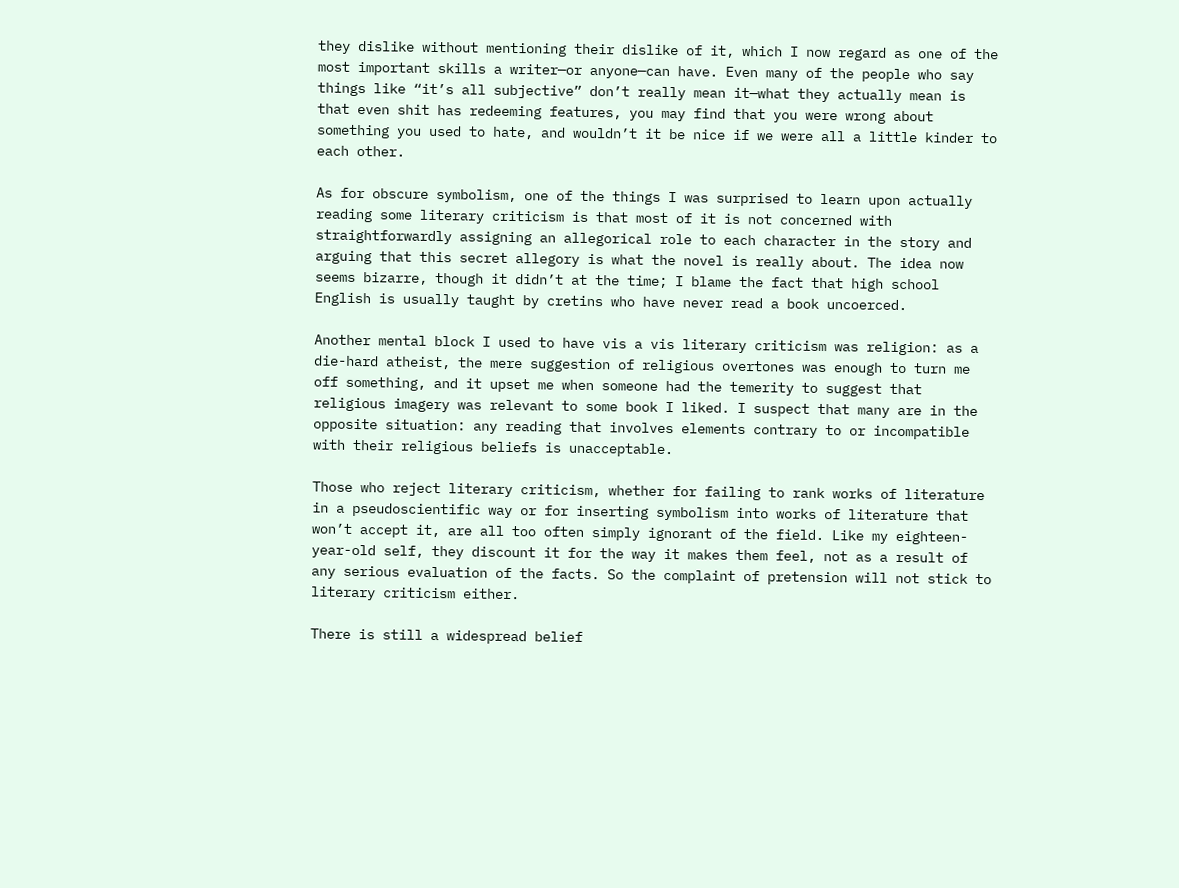they dislike without mentioning their dislike of it, which I now regard as one of the most important skills a writer—or anyone—can have. Even many of the people who say things like “it’s all subjective” don’t really mean it—what they actually mean is that even shit has redeeming features, you may find that you were wrong about something you used to hate, and wouldn’t it be nice if we were all a little kinder to each other.

As for obscure symbolism, one of the things I was surprised to learn upon actually reading some literary criticism is that most of it is not concerned with straightforwardly assigning an allegorical role to each character in the story and arguing that this secret allegory is what the novel is really about. The idea now seems bizarre, though it didn’t at the time; I blame the fact that high school English is usually taught by cretins who have never read a book uncoerced.

Another mental block I used to have vis a vis literary criticism was religion: as a die-hard atheist, the mere suggestion of religious overtones was enough to turn me off something, and it upset me when someone had the temerity to suggest that religious imagery was relevant to some book I liked. I suspect that many are in the opposite situation: any reading that involves elements contrary to or incompatible with their religious beliefs is unacceptable.

Those who reject literary criticism, whether for failing to rank works of literature in a pseudoscientific way or for inserting symbolism into works of literature that won’t accept it, are all too often simply ignorant of the field. Like my eighteen-year-old self, they discount it for the way it makes them feel, not as a result of any serious evaluation of the facts. So the complaint of pretension will not stick to literary criticism either.

There is still a widespread belief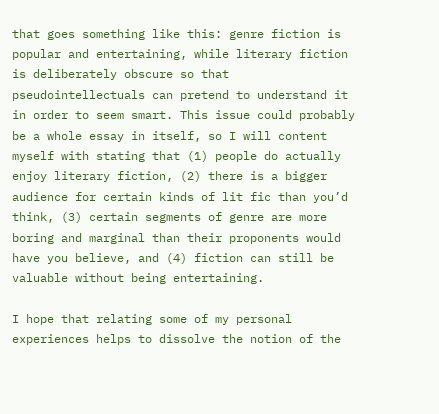that goes something like this: genre fiction is popular and entertaining, while literary fiction is deliberately obscure so that pseudointellectuals can pretend to understand it in order to seem smart. This issue could probably be a whole essay in itself, so I will content myself with stating that (1) people do actually enjoy literary fiction, (2) there is a bigger audience for certain kinds of lit fic than you’d think, (3) certain segments of genre are more boring and marginal than their proponents would have you believe, and (4) fiction can still be valuable without being entertaining.

I hope that relating some of my personal experiences helps to dissolve the notion of the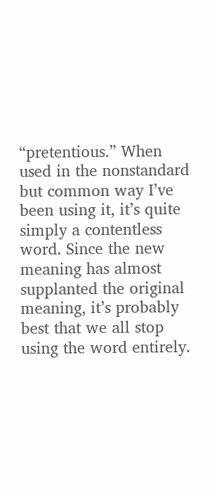“pretentious.” When used in the nonstandard but common way I’ve been using it, it’s quite simply a contentless word. Since the new meaning has almost supplanted the original meaning, it’s probably best that we all stop using the word entirely.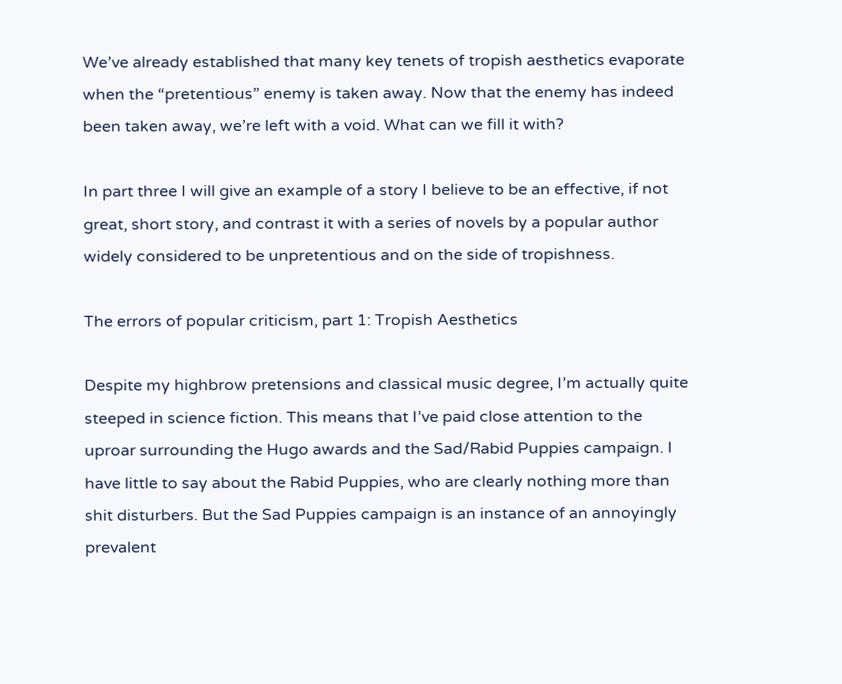We’ve already established that many key tenets of tropish aesthetics evaporate when the “pretentious” enemy is taken away. Now that the enemy has indeed been taken away, we’re left with a void. What can we fill it with?

In part three I will give an example of a story I believe to be an effective, if not great, short story, and contrast it with a series of novels by a popular author widely considered to be unpretentious and on the side of tropishness.

The errors of popular criticism, part 1: Tropish Aesthetics

Despite my highbrow pretensions and classical music degree, I’m actually quite steeped in science fiction. This means that I’ve paid close attention to the uproar surrounding the Hugo awards and the Sad/Rabid Puppies campaign. I have little to say about the Rabid Puppies, who are clearly nothing more than shit disturbers. But the Sad Puppies campaign is an instance of an annoyingly prevalent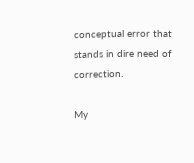conceptual error that stands in dire need of correction.

My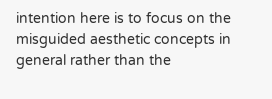intention here is to focus on the misguided aesthetic concepts in general rather than the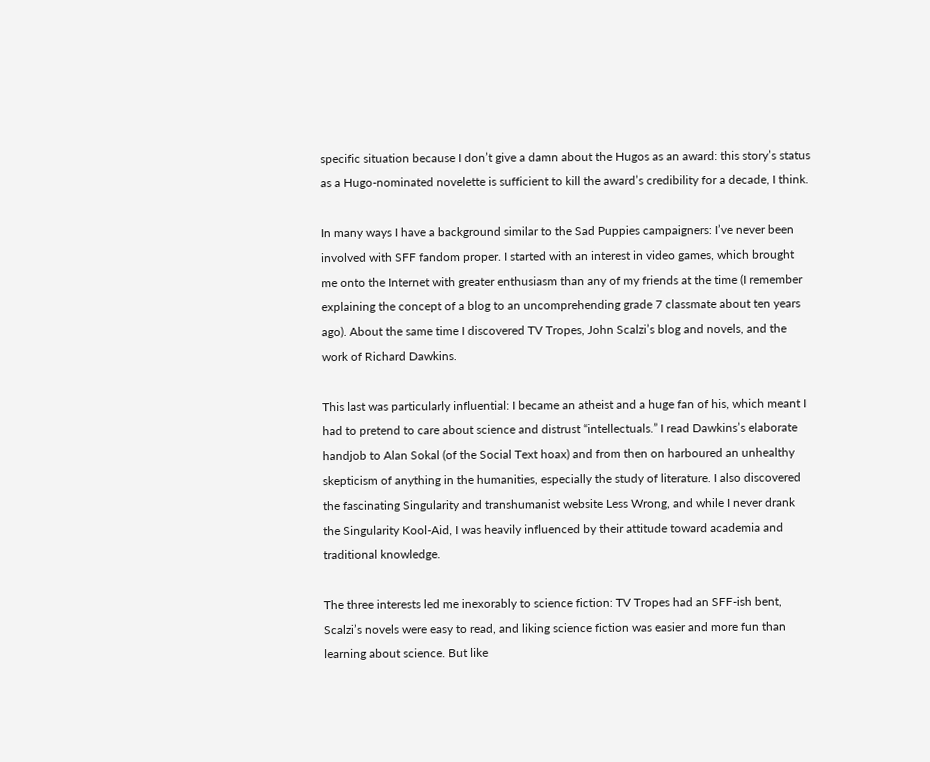specific situation because I don’t give a damn about the Hugos as an award: this story’s status as a Hugo-nominated novelette is sufficient to kill the award’s credibility for a decade, I think.

In many ways I have a background similar to the Sad Puppies campaigners: I’ve never been involved with SFF fandom proper. I started with an interest in video games, which brought me onto the Internet with greater enthusiasm than any of my friends at the time (I remember explaining the concept of a blog to an uncomprehending grade 7 classmate about ten years ago). About the same time I discovered TV Tropes, John Scalzi’s blog and novels, and the work of Richard Dawkins.

This last was particularly influential: I became an atheist and a huge fan of his, which meant I had to pretend to care about science and distrust “intellectuals.” I read Dawkins’s elaborate handjob to Alan Sokal (of the Social Text hoax) and from then on harboured an unhealthy skepticism of anything in the humanities, especially the study of literature. I also discovered the fascinating Singularity and transhumanist website Less Wrong, and while I never drank the Singularity Kool-Aid, I was heavily influenced by their attitude toward academia and traditional knowledge.

The three interests led me inexorably to science fiction: TV Tropes had an SFF-ish bent, Scalzi’s novels were easy to read, and liking science fiction was easier and more fun than learning about science. But like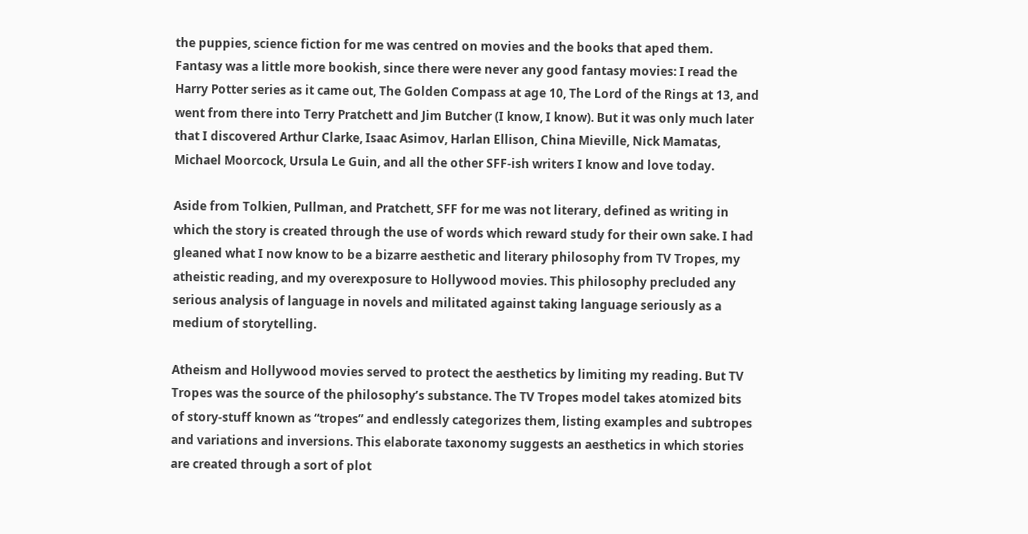the puppies, science fiction for me was centred on movies and the books that aped them. Fantasy was a little more bookish, since there were never any good fantasy movies: I read the Harry Potter series as it came out, The Golden Compass at age 10, The Lord of the Rings at 13, and went from there into Terry Pratchett and Jim Butcher (I know, I know). But it was only much later that I discovered Arthur Clarke, Isaac Asimov, Harlan Ellison, China Mieville, Nick Mamatas, Michael Moorcock, Ursula Le Guin, and all the other SFF-ish writers I know and love today.

Aside from Tolkien, Pullman, and Pratchett, SFF for me was not literary, defined as writing in which the story is created through the use of words which reward study for their own sake. I had gleaned what I now know to be a bizarre aesthetic and literary philosophy from TV Tropes, my atheistic reading, and my overexposure to Hollywood movies. This philosophy precluded any serious analysis of language in novels and militated against taking language seriously as a medium of storytelling.

Atheism and Hollywood movies served to protect the aesthetics by limiting my reading. But TV Tropes was the source of the philosophy’s substance. The TV Tropes model takes atomized bits of story-stuff known as “tropes” and endlessly categorizes them, listing examples and subtropes and variations and inversions. This elaborate taxonomy suggests an aesthetics in which stories are created through a sort of plot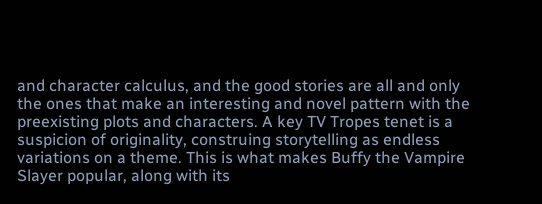and character calculus, and the good stories are all and only the ones that make an interesting and novel pattern with the preexisting plots and characters. A key TV Tropes tenet is a suspicion of originality, construing storytelling as endless variations on a theme. This is what makes Buffy the Vampire Slayer popular, along with its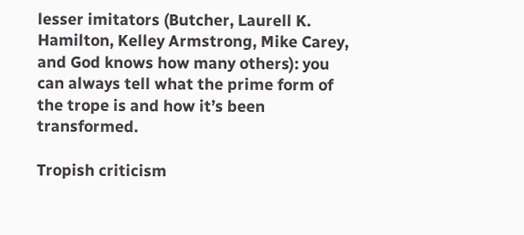lesser imitators (Butcher, Laurell K. Hamilton, Kelley Armstrong, Mike Carey, and God knows how many others): you can always tell what the prime form of the trope is and how it’s been transformed.

Tropish criticism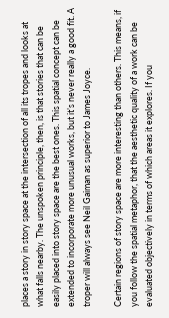places a story in story space at the intersection of all its tropes and looks at what falls nearby. The unspoken principle, then, is that stories that can be easily placed into story space are the best ones. This spatial concept can be extended to incorporate more unusual works, but it’s never really a good fit. A troper will always see Neil Gaiman as superior to James Joyce.

Certain regions of story space are more interesting than others. This means, if you follow the spatial metaphor, that the aesthetic quality of a work can be evaluated objectively in terms of which areas it explores. If you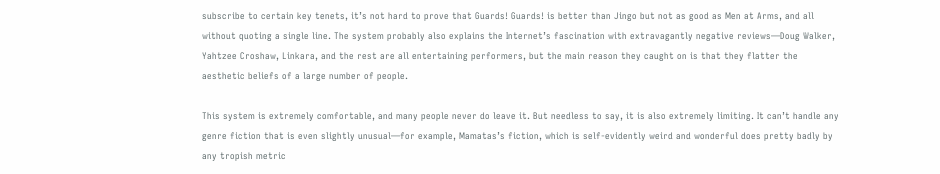subscribe to certain key tenets, it’s not hard to prove that Guards! Guards! is better than Jingo but not as good as Men at Arms, and all without quoting a single line. The system probably also explains the Internet’s fascination with extravagantly negative reviews—Doug Walker, Yahtzee Croshaw, Linkara, and the rest are all entertaining performers, but the main reason they caught on is that they flatter the aesthetic beliefs of a large number of people.

This system is extremely comfortable, and many people never do leave it. But needless to say, it is also extremely limiting. It can’t handle any genre fiction that is even slightly unusual—for example, Mamatas’s fiction, which is self-evidently weird and wonderful does pretty badly by any tropish metric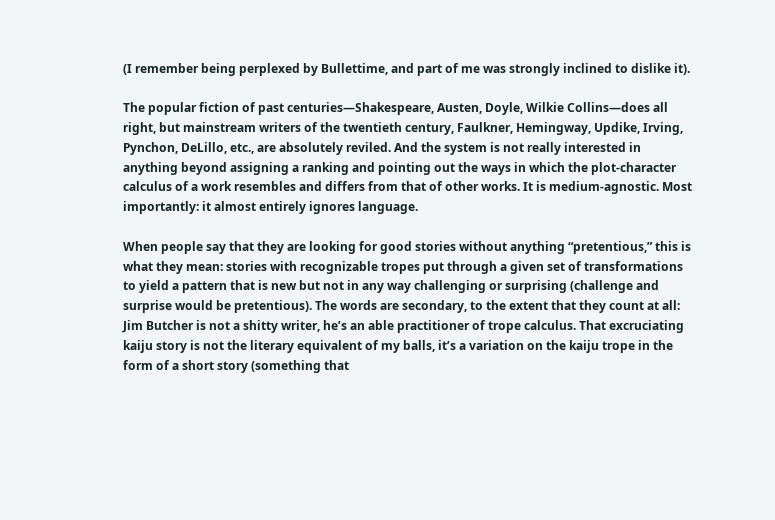(I remember being perplexed by Bullettime, and part of me was strongly inclined to dislike it).

The popular fiction of past centuries—Shakespeare, Austen, Doyle, Wilkie Collins—does all right, but mainstream writers of the twentieth century, Faulkner, Hemingway, Updike, Irving, Pynchon, DeLillo, etc., are absolutely reviled. And the system is not really interested in anything beyond assigning a ranking and pointing out the ways in which the plot-character calculus of a work resembles and differs from that of other works. It is medium-agnostic. Most importantly: it almost entirely ignores language.

When people say that they are looking for good stories without anything “pretentious,” this is what they mean: stories with recognizable tropes put through a given set of transformations to yield a pattern that is new but not in any way challenging or surprising (challenge and surprise would be pretentious). The words are secondary, to the extent that they count at all: Jim Butcher is not a shitty writer, he’s an able practitioner of trope calculus. That excruciating kaiju story is not the literary equivalent of my balls, it’s a variation on the kaiju trope in the form of a short story (something that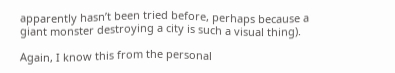apparently hasn’t been tried before, perhaps because a giant monster destroying a city is such a visual thing).

Again, I know this from the personal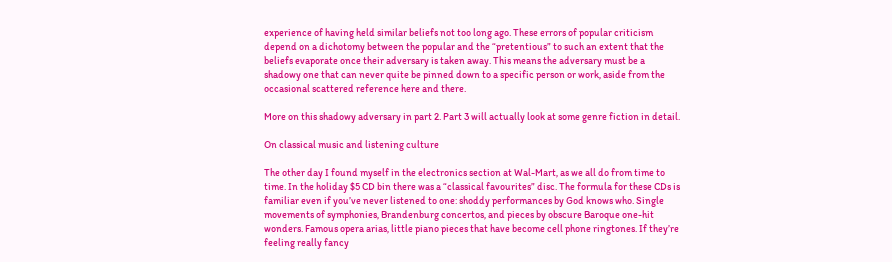experience of having held similar beliefs not too long ago. These errors of popular criticism depend on a dichotomy between the popular and the “pretentious” to such an extent that the beliefs evaporate once their adversary is taken away. This means the adversary must be a shadowy one that can never quite be pinned down to a specific person or work, aside from the occasional scattered reference here and there.

More on this shadowy adversary in part 2. Part 3 will actually look at some genre fiction in detail.

On classical music and listening culture

The other day I found myself in the electronics section at Wal-Mart, as we all do from time to time. In the holiday $5 CD bin there was a “classical favourites” disc. The formula for these CDs is familiar even if you’ve never listened to one: shoddy performances by God knows who. Single movements of symphonies, Brandenburg concertos, and pieces by obscure Baroque one-hit wonders. Famous opera arias, little piano pieces that have become cell phone ringtones. If they’re feeling really fancy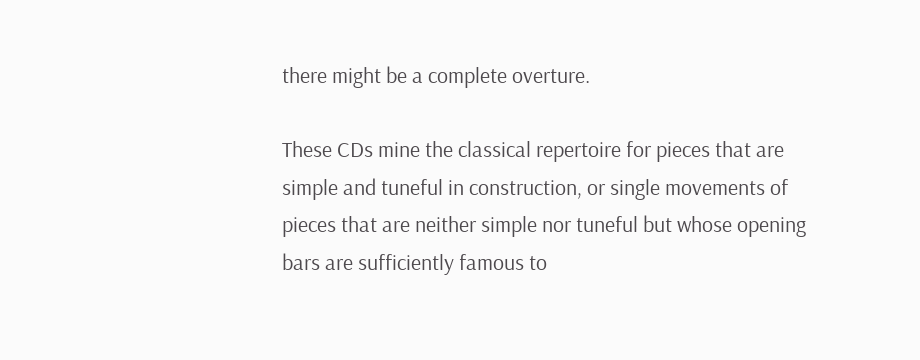there might be a complete overture.

These CDs mine the classical repertoire for pieces that are simple and tuneful in construction, or single movements of pieces that are neither simple nor tuneful but whose opening bars are sufficiently famous to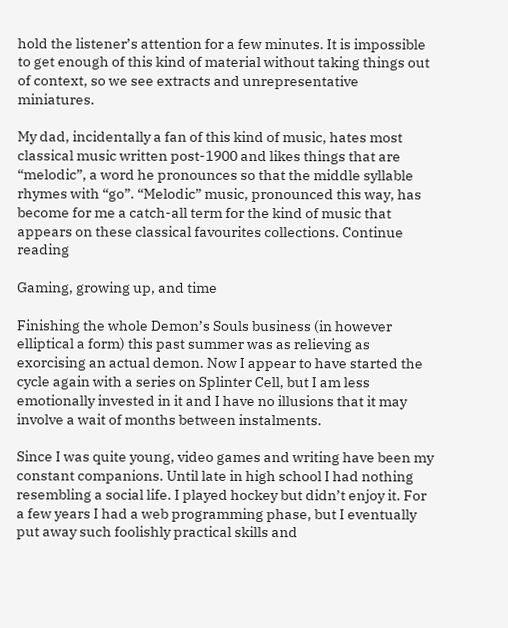hold the listener’s attention for a few minutes. It is impossible to get enough of this kind of material without taking things out of context, so we see extracts and unrepresentative miniatures.

My dad, incidentally a fan of this kind of music, hates most classical music written post-1900 and likes things that are “melodic”, a word he pronounces so that the middle syllable rhymes with “go”. “Melodic” music, pronounced this way, has become for me a catch-all term for the kind of music that appears on these classical favourites collections. Continue reading

Gaming, growing up, and time

Finishing the whole Demon’s Souls business (in however elliptical a form) this past summer was as relieving as exorcising an actual demon. Now I appear to have started the cycle again with a series on Splinter Cell, but I am less emotionally invested in it and I have no illusions that it may involve a wait of months between instalments.

Since I was quite young, video games and writing have been my constant companions. Until late in high school I had nothing resembling a social life. I played hockey but didn’t enjoy it. For a few years I had a web programming phase, but I eventually put away such foolishly practical skills and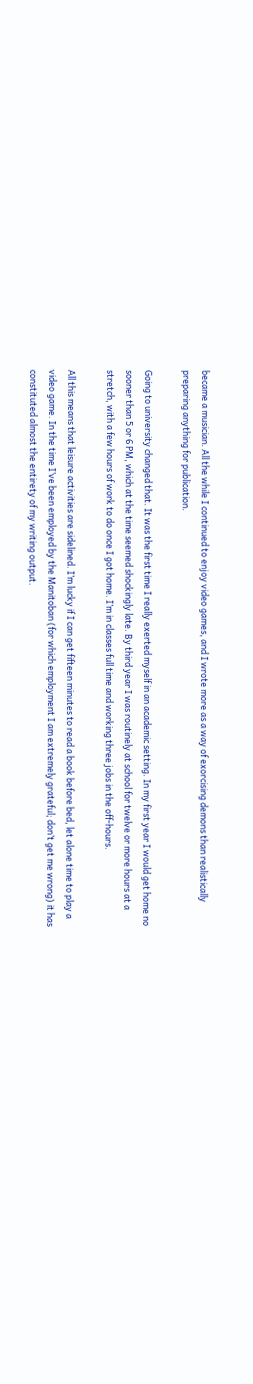became a musician. All the while I continued to enjoy video games, and I wrote more as a way of exorcising demons than realistically preparing anything for publication.

Going to university changed that. It was the first time I really exerted myself in an academic setting. In my first year I would get home no sooner than 5 or 6 PM, which at the time seemed shockingly late. By third year I was routinely at school for twelve or more hours at a stretch, with a few hours of work to do once I got home. I’m in classes full time and working three jobs in the off-hours.

All this means that leisure activities are sidelined. I’m lucky if I can get fifteen minutes to read a book before bed, let alone time to play a video game. In the time I’ve been employed by the Manitoban (for which employment I am extremely grateful; don’t get me wrong) it has constituted almost the entirety of my writing output.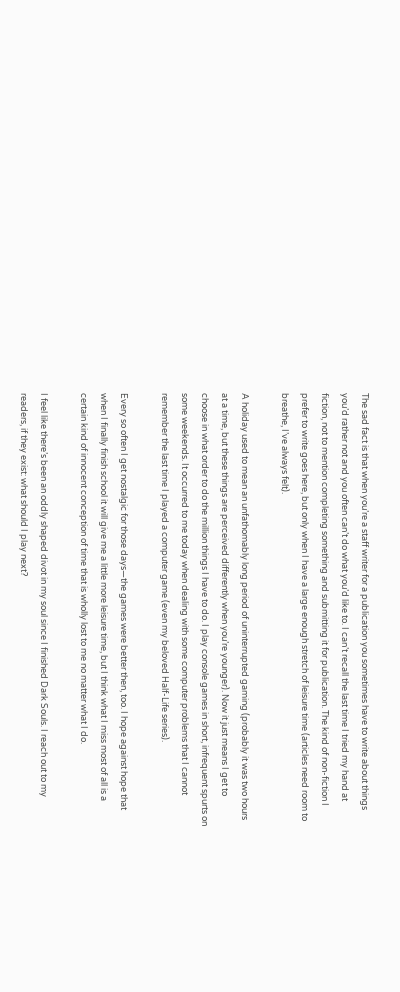The sad fact is that when you’re a staff writer for a publication you sometimes have to write about things you’d rather not and you often can’t do what you’d like to. I can’t recall the last time I tried my hand at fiction, not to mention completing something and submitting it for publication. The kind of non-fiction I prefer to write goes here, but only when I have a large enough stretch of leisure time (articles need room to breathe, I’ve always felt).

A holiday used to mean an unfathomably long period of uninterrupted gaming (probably it was two hours at a time, but these things are perceived differently when you’re younger). Now it just means I get to choose in what order to do the million things I have to do. I play console games in short, infrequent spurts on some weekends. It occurred to me today when dealing with some computer problems that I cannot remember the last time I played a computer game (even my beloved Half-Life series).

Every so often I get nostalgic for those days—the games were better then, too. I hope against hope that when I finally finish school it will give me a little more leisure time, but I think what I miss most of all is a certain kind of innocent conception of time that is wholly lost to me no matter what I do.

I feel like there’s been an oddly shaped divot in my soul since I finished Dark Souls. I reach out to my readers, if they exist: what should I play next?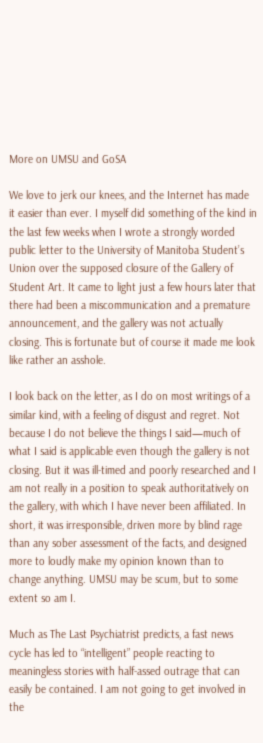More on UMSU and GoSA

We love to jerk our knees, and the Internet has made it easier than ever. I myself did something of the kind in the last few weeks when I wrote a strongly worded public letter to the University of Manitoba Student’s Union over the supposed closure of the Gallery of Student Art. It came to light just a few hours later that there had been a miscommunication and a premature announcement, and the gallery was not actually closing. This is fortunate but of course it made me look like rather an asshole.

I look back on the letter, as I do on most writings of a similar kind, with a feeling of disgust and regret. Not because I do not believe the things I said—much of what I said is applicable even though the gallery is not closing. But it was ill-timed and poorly researched and I am not really in a position to speak authoritatively on the gallery, with which I have never been affiliated. In short, it was irresponsible, driven more by blind rage than any sober assessment of the facts, and designed more to loudly make my opinion known than to change anything. UMSU may be scum, but to some extent so am I.

Much as The Last Psychiatrist predicts, a fast news cycle has led to “intelligent” people reacting to meaningless stories with half-assed outrage that can easily be contained. I am not going to get involved in the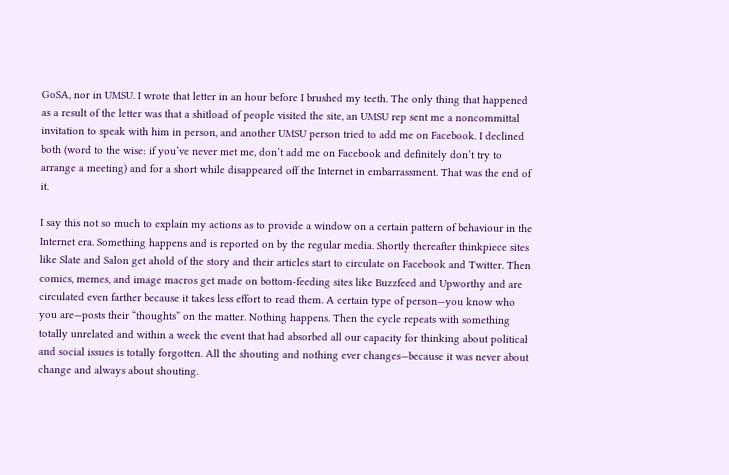GoSA, nor in UMSU. I wrote that letter in an hour before I brushed my teeth. The only thing that happened as a result of the letter was that a shitload of people visited the site, an UMSU rep sent me a noncommittal invitation to speak with him in person, and another UMSU person tried to add me on Facebook. I declined both (word to the wise: if you’ve never met me, don’t add me on Facebook and definitely don’t try to arrange a meeting) and for a short while disappeared off the Internet in embarrassment. That was the end of it.

I say this not so much to explain my actions as to provide a window on a certain pattern of behaviour in the Internet era. Something happens and is reported on by the regular media. Shortly thereafter thinkpiece sites like Slate and Salon get ahold of the story and their articles start to circulate on Facebook and Twitter. Then comics, memes, and image macros get made on bottom-feeding sites like Buzzfeed and Upworthy and are circulated even farther because it takes less effort to read them. A certain type of person—you know who you are—posts their “thoughts” on the matter. Nothing happens. Then the cycle repeats with something totally unrelated and within a week the event that had absorbed all our capacity for thinking about political and social issues is totally forgotten. All the shouting and nothing ever changes—because it was never about change and always about shouting.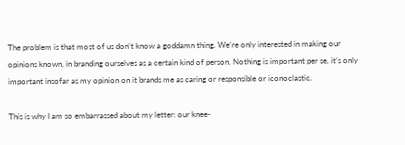The problem is that most of us don’t know a goddamn thing. We’re only interested in making our opinions known, in branding ourselves as a certain kind of person. Nothing is important per se, it’s only important insofar as my opinion on it brands me as caring or responsible or iconoclastic.

This is why I am so embarrassed about my letter: our knee-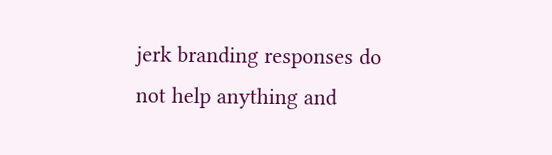jerk branding responses do not help anything and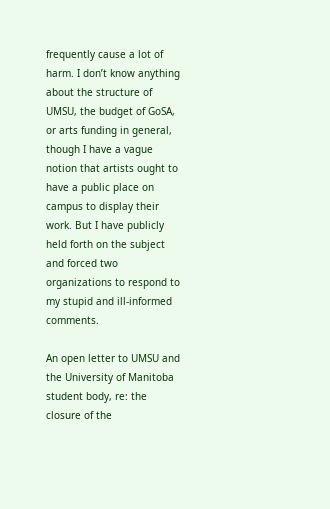frequently cause a lot of harm. I don’t know anything about the structure of UMSU, the budget of GoSA, or arts funding in general, though I have a vague notion that artists ought to have a public place on campus to display their work. But I have publicly held forth on the subject and forced two organizations to respond to my stupid and ill-informed comments.

An open letter to UMSU and the University of Manitoba student body, re: the closure of the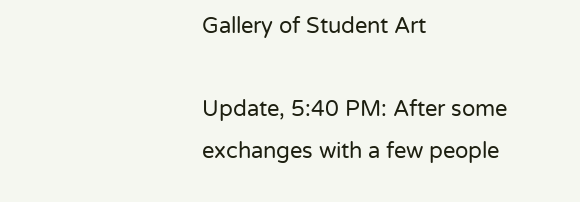Gallery of Student Art

Update, 5:40 PM: After some exchanges with a few people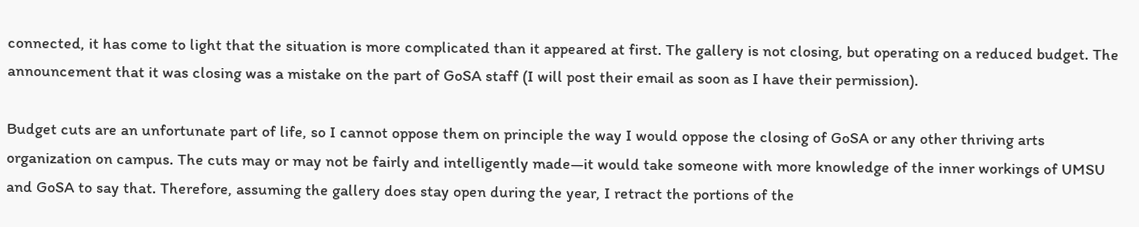connected, it has come to light that the situation is more complicated than it appeared at first. The gallery is not closing, but operating on a reduced budget. The announcement that it was closing was a mistake on the part of GoSA staff (I will post their email as soon as I have their permission).

Budget cuts are an unfortunate part of life, so I cannot oppose them on principle the way I would oppose the closing of GoSA or any other thriving arts organization on campus. The cuts may or may not be fairly and intelligently made—it would take someone with more knowledge of the inner workings of UMSU and GoSA to say that. Therefore, assuming the gallery does stay open during the year, I retract the portions of the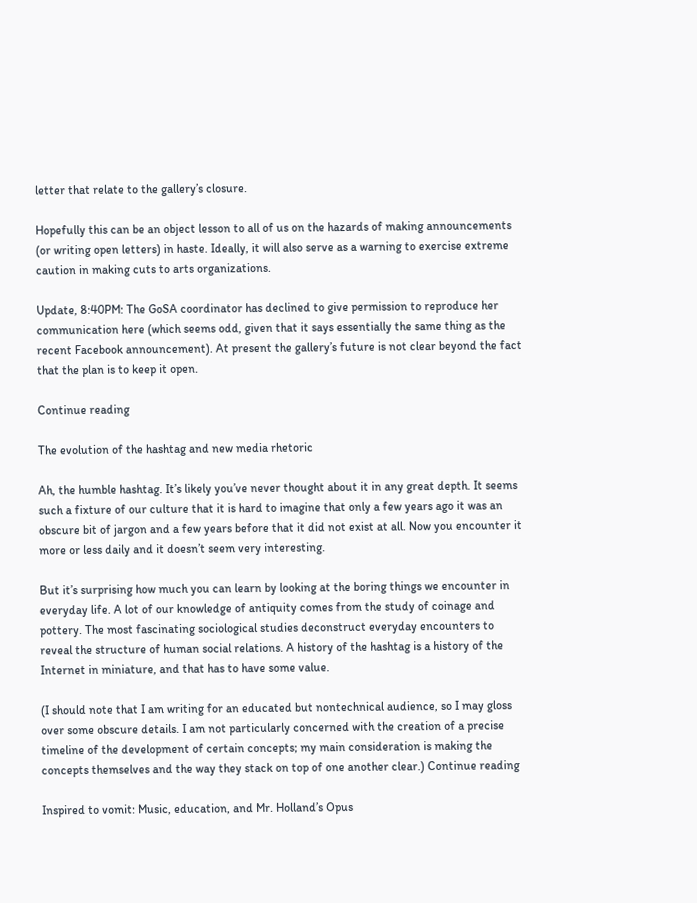letter that relate to the gallery’s closure.

Hopefully this can be an object lesson to all of us on the hazards of making announcements (or writing open letters) in haste. Ideally, it will also serve as a warning to exercise extreme caution in making cuts to arts organizations.

Update, 8:40PM: The GoSA coordinator has declined to give permission to reproduce her communication here (which seems odd, given that it says essentially the same thing as the recent Facebook announcement). At present the gallery’s future is not clear beyond the fact that the plan is to keep it open.

Continue reading

The evolution of the hashtag and new media rhetoric

Ah, the humble hashtag. It’s likely you’ve never thought about it in any great depth. It seems such a fixture of our culture that it is hard to imagine that only a few years ago it was an obscure bit of jargon and a few years before that it did not exist at all. Now you encounter it more or less daily and it doesn’t seem very interesting.

But it’s surprising how much you can learn by looking at the boring things we encounter in everyday life. A lot of our knowledge of antiquity comes from the study of coinage and pottery. The most fascinating sociological studies deconstruct everyday encounters to reveal the structure of human social relations. A history of the hashtag is a history of the Internet in miniature, and that has to have some value.

(I should note that I am writing for an educated but nontechnical audience, so I may gloss over some obscure details. I am not particularly concerned with the creation of a precise timeline of the development of certain concepts; my main consideration is making the concepts themselves and the way they stack on top of one another clear.) Continue reading

Inspired to vomit: Music, education, and Mr. Holland’s Opus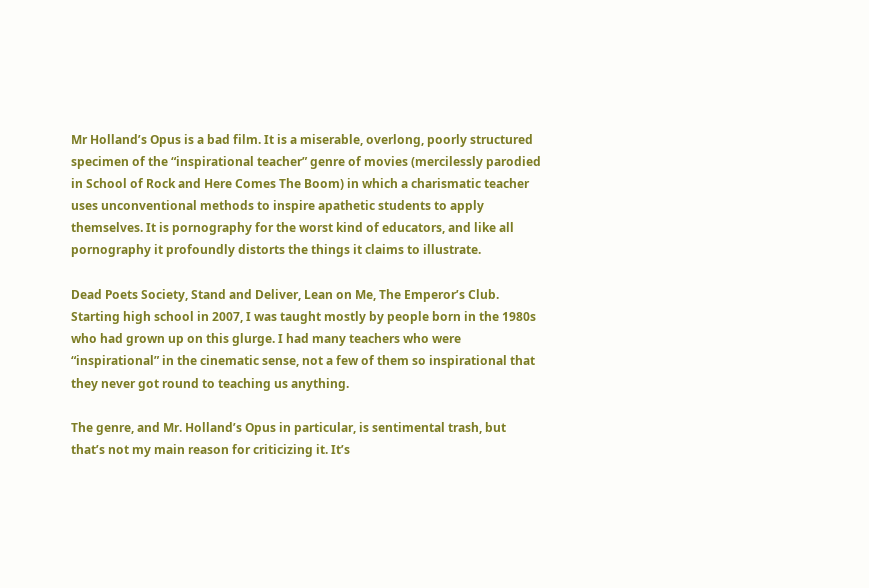Mr Holland’s Opus is a bad film. It is a miserable, overlong, poorly structured specimen of the “inspirational teacher” genre of movies (mercilessly parodied in School of Rock and Here Comes The Boom) in which a charismatic teacher uses unconventional methods to inspire apathetic students to apply themselves. It is pornography for the worst kind of educators, and like all pornography it profoundly distorts the things it claims to illustrate.

Dead Poets Society, Stand and Deliver, Lean on Me, The Emperor’s Club. Starting high school in 2007, I was taught mostly by people born in the 1980s who had grown up on this glurge. I had many teachers who were “inspirational” in the cinematic sense, not a few of them so inspirational that they never got round to teaching us anything.

The genre, and Mr. Holland’s Opus in particular, is sentimental trash, but that’s not my main reason for criticizing it. It’s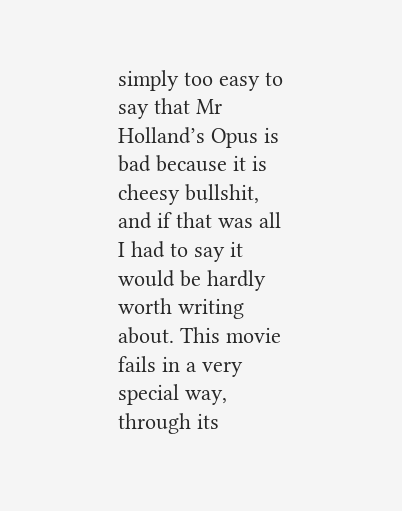simply too easy to say that Mr Holland’s Opus is bad because it is cheesy bullshit, and if that was all I had to say it would be hardly worth writing about. This movie fails in a very special way, through its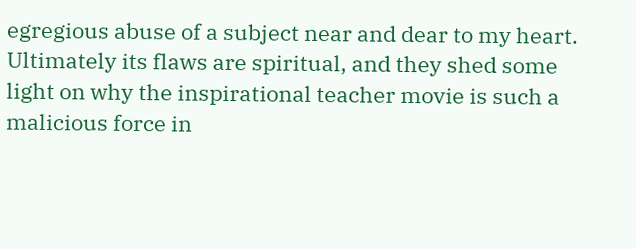egregious abuse of a subject near and dear to my heart. Ultimately its flaws are spiritual, and they shed some light on why the inspirational teacher movie is such a malicious force in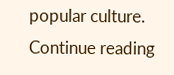popular culture. Continue reading